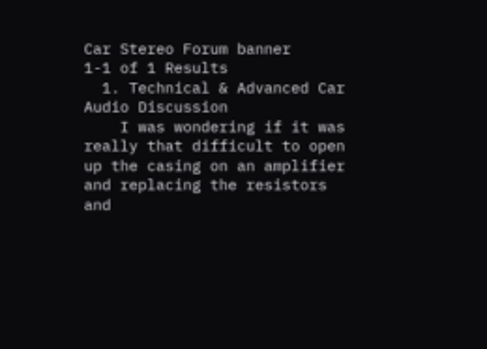Car Stereo Forum banner
1-1 of 1 Results
  1. Technical & Advanced Car Audio Discussion
    I was wondering if it was really that difficult to open up the casing on an amplifier and replacing the resistors and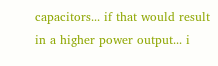capacitors... if that would result in a higher power output... i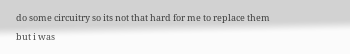do some circuitry so its not that hard for me to replace them but i was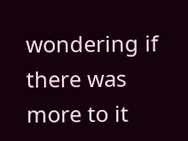wondering if there was more to it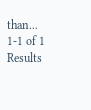than...
1-1 of 1 Results